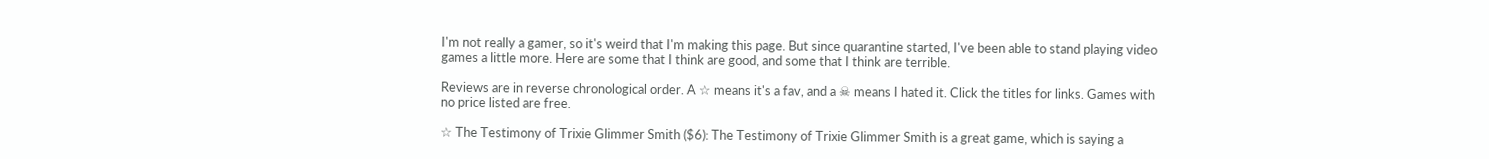I'm not really a gamer, so it's weird that I'm making this page. But since quarantine started, I've been able to stand playing video games a little more. Here are some that I think are good, and some that I think are terrible.

Reviews are in reverse chronological order. A ☆ means it's a fav, and a ☠ means I hated it. Click the titles for links. Games with no price listed are free.

☆ The Testimony of Trixie Glimmer Smith ($6): The Testimony of Trixie Glimmer Smith is a great game, which is saying a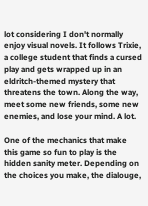lot considering I don't normally enjoy visual novels. It follows Trixie, a college student that finds a cursed play and gets wrapped up in an eldritch-themed mystery that threatens the town. Along the way, meet some new friends, some new enemies, and lose your mind. A lot.

One of the mechanics that make this game so fun to play is the hidden sanity meter. Depending on the choices you make, the dialouge,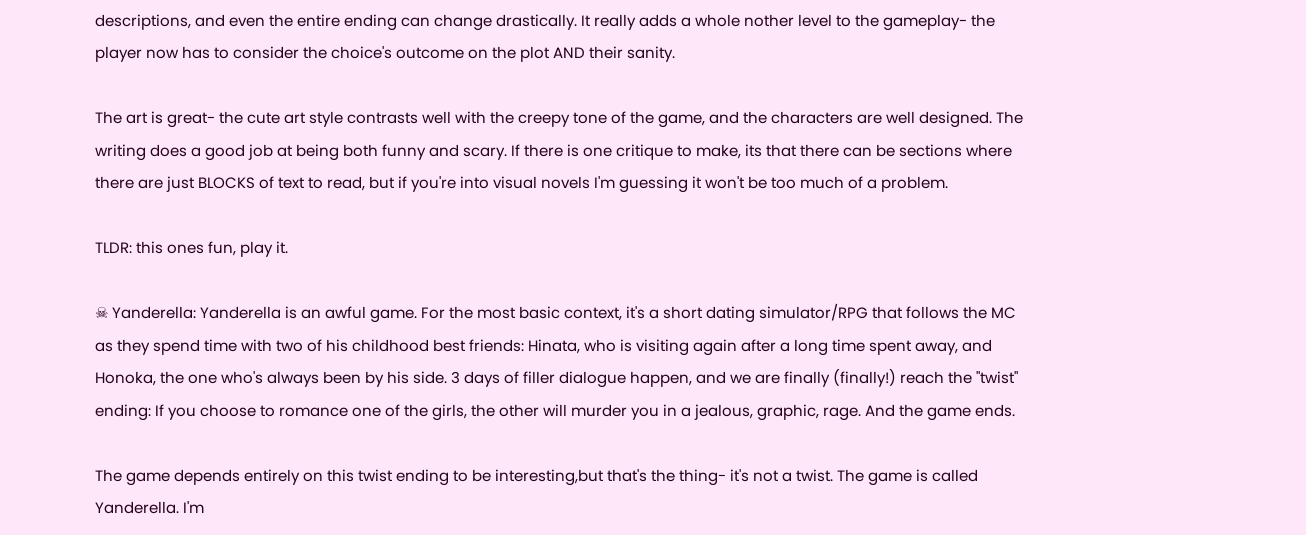descriptions, and even the entire ending can change drastically. It really adds a whole nother level to the gameplay- the player now has to consider the choice's outcome on the plot AND their sanity.

The art is great- the cute art style contrasts well with the creepy tone of the game, and the characters are well designed. The writing does a good job at being both funny and scary. If there is one critique to make, its that there can be sections where there are just BLOCKS of text to read, but if you're into visual novels I'm guessing it won't be too much of a problem.

TLDR: this ones fun, play it.

☠ Yanderella: Yanderella is an awful game. For the most basic context, it's a short dating simulator/RPG that follows the MC as they spend time with two of his childhood best friends: Hinata, who is visiting again after a long time spent away, and Honoka, the one who's always been by his side. 3 days of filler dialogue happen, and we are finally (finally!) reach the "twist" ending: If you choose to romance one of the girls, the other will murder you in a jealous, graphic, rage. And the game ends.

The game depends entirely on this twist ending to be interesting,but that's the thing- it's not a twist. The game is called Yanderella. I'm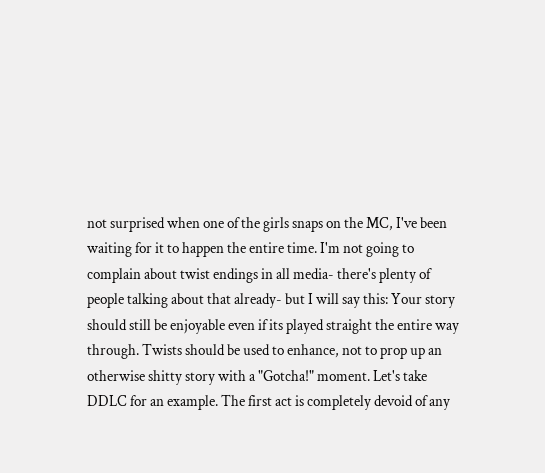not surprised when one of the girls snaps on the MC, I've been waiting for it to happen the entire time. I'm not going to complain about twist endings in all media- there's plenty of people talking about that already- but I will say this: Your story should still be enjoyable even if its played straight the entire way through. Twists should be used to enhance, not to prop up an otherwise shitty story with a "Gotcha!" moment. Let's take DDLC for an example. The first act is completely devoid of any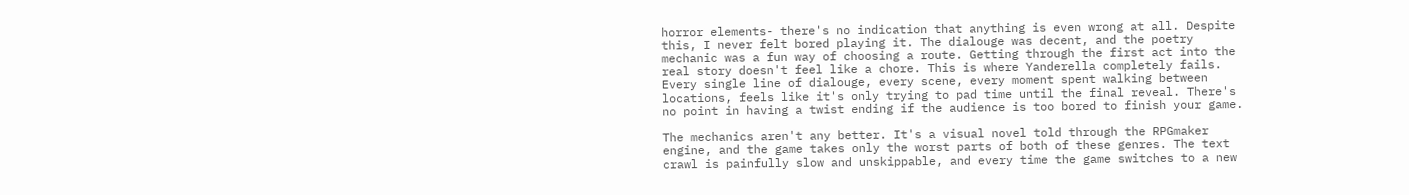horror elements- there's no indication that anything is even wrong at all. Despite this, I never felt bored playing it. The dialouge was decent, and the poetry mechanic was a fun way of choosing a route. Getting through the first act into the real story doesn't feel like a chore. This is where Yanderella completely fails. Every single line of dialouge, every scene, every moment spent walking between locations, feels like it's only trying to pad time until the final reveal. There's no point in having a twist ending if the audience is too bored to finish your game.

The mechanics aren't any better. It's a visual novel told through the RPGmaker engine, and the game takes only the worst parts of both of these genres. The text crawl is painfully slow and unskippable, and every time the game switches to a new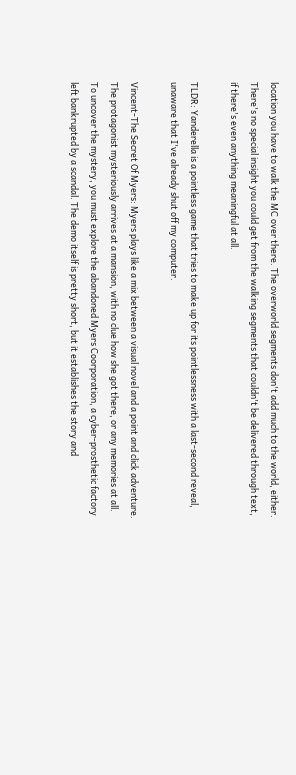location you have to walk the MC over there. The overworld segments don't add much to the world, either. There's no special insight you could get from the walking segments that couldn't be delivered through text, if there's even anything meaningful at all.

TLDR: Yanderella is a pointless game that tries to make up for its pointlessness with a last-second reveal, unaware that I've already shut off my computer.

Vincent-The Secret Of Myers: Myers plays like a mix between a visual novel and a point and click adventure. The protagonist mysteriously arrives at a mansion, with no clue how she got there, or any memories at all. To uncover the mystery, you must explore the abandoned Myers Coorporation, a cyber-prosthetic factory left bankrupted by a scandal. The demo itself is pretty short, but it establishes the story and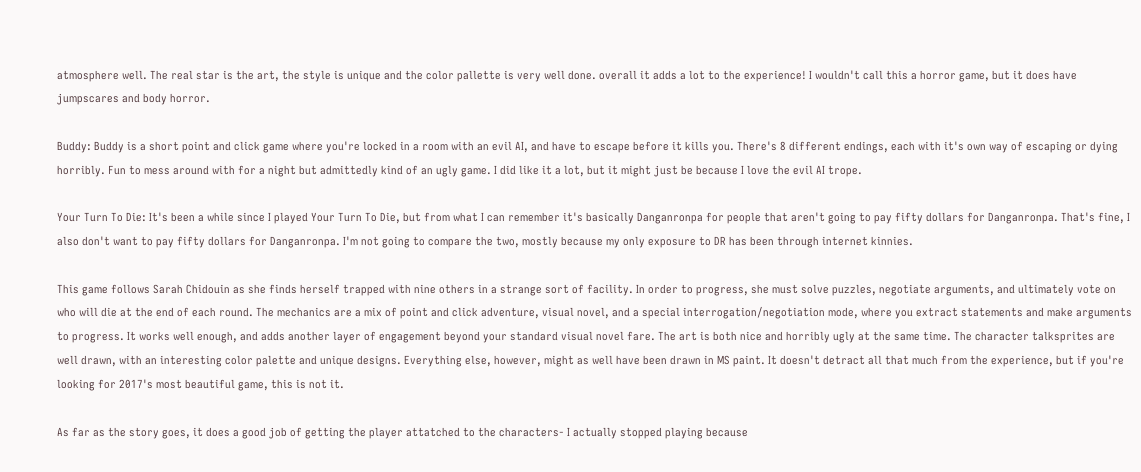atmosphere well. The real star is the art, the style is unique and the color pallette is very well done. overall it adds a lot to the experience! I wouldn't call this a horror game, but it does have jumpscares and body horror.

Buddy: Buddy is a short point and click game where you're locked in a room with an evil AI, and have to escape before it kills you. There's 8 different endings, each with it's own way of escaping or dying horribly. Fun to mess around with for a night but admittedly kind of an ugly game. I did like it a lot, but it might just be because I love the evil AI trope.

Your Turn To Die: It's been a while since I played Your Turn To Die, but from what I can remember it's basically Danganronpa for people that aren't going to pay fifty dollars for Danganronpa. That's fine, I also don't want to pay fifty dollars for Danganronpa. I'm not going to compare the two, mostly because my only exposure to DR has been through internet kinnies.

This game follows Sarah Chidouin as she finds herself trapped with nine others in a strange sort of facility. In order to progress, she must solve puzzles, negotiate arguments, and ultimately vote on who will die at the end of each round. The mechanics are a mix of point and click adventure, visual novel, and a special interrogation/negotiation mode, where you extract statements and make arguments to progress. It works well enough, and adds another layer of engagement beyond your standard visual novel fare. The art is both nice and horribly ugly at the same time. The character talksprites are well drawn, with an interesting color palette and unique designs. Everything else, however, might as well have been drawn in MS paint. It doesn't detract all that much from the experience, but if you're looking for 2017's most beautiful game, this is not it.

As far as the story goes, it does a good job of getting the player attatched to the characters- I actually stopped playing because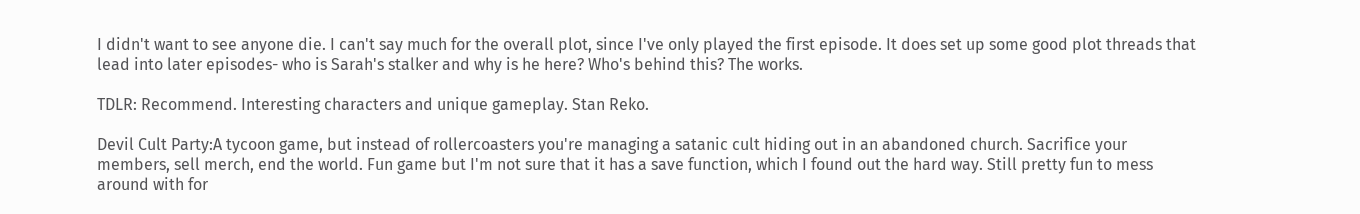I didn't want to see anyone die. I can't say much for the overall plot, since I've only played the first episode. It does set up some good plot threads that lead into later episodes- who is Sarah's stalker and why is he here? Who's behind this? The works.

TDLR: Recommend. Interesting characters and unique gameplay. Stan Reko.

Devil Cult Party:A tycoon game, but instead of rollercoasters you're managing a satanic cult hiding out in an abandoned church. Sacrifice your members, sell merch, end the world. Fun game but I'm not sure that it has a save function, which I found out the hard way. Still pretty fun to mess around with for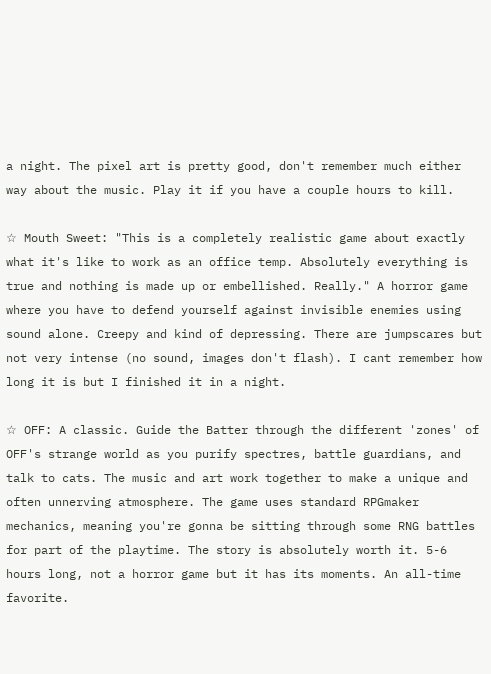a night. The pixel art is pretty good, don't remember much either way about the music. Play it if you have a couple hours to kill.

☆ Mouth Sweet: "This is a completely realistic game about exactly what it's like to work as an office temp. Absolutely everything is true and nothing is made up or embellished. Really." A horror game where you have to defend yourself against invisible enemies using sound alone. Creepy and kind of depressing. There are jumpscares but not very intense (no sound, images don't flash). I cant remember how long it is but I finished it in a night.

☆ OFF: A classic. Guide the Batter through the different 'zones' of OFF's strange world as you purify spectres, battle guardians, and talk to cats. The music and art work together to make a unique and often unnerving atmosphere. The game uses standard RPGmaker mechanics, meaning you're gonna be sitting through some RNG battles for part of the playtime. The story is absolutely worth it. 5-6 hours long, not a horror game but it has its moments. An all-time favorite.